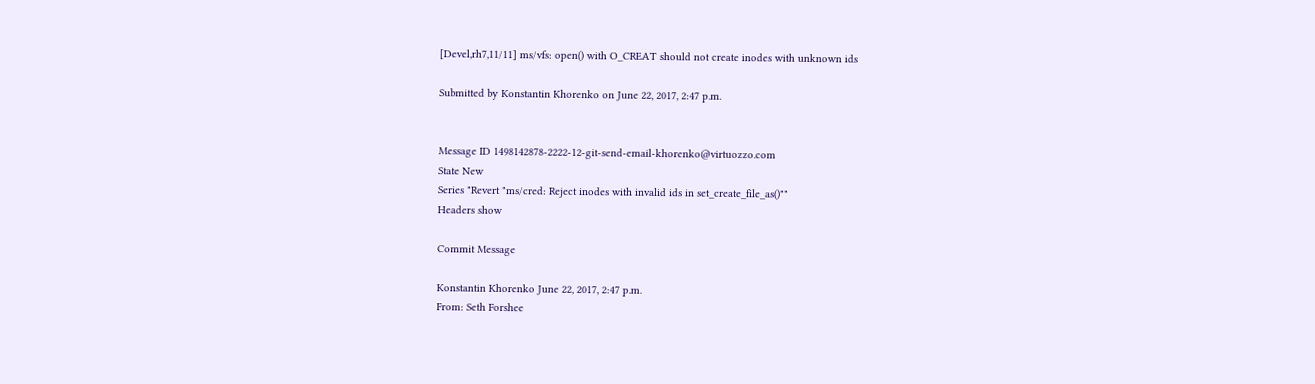[Devel,rh7,11/11] ms/vfs: open() with O_CREAT should not create inodes with unknown ids

Submitted by Konstantin Khorenko on June 22, 2017, 2:47 p.m.


Message ID 1498142878-2222-12-git-send-email-khorenko@virtuozzo.com
State New
Series "Revert "ms/cred: Reject inodes with invalid ids in set_create_file_as()""
Headers show

Commit Message

Konstantin Khorenko June 22, 2017, 2:47 p.m.
From: Seth Forshee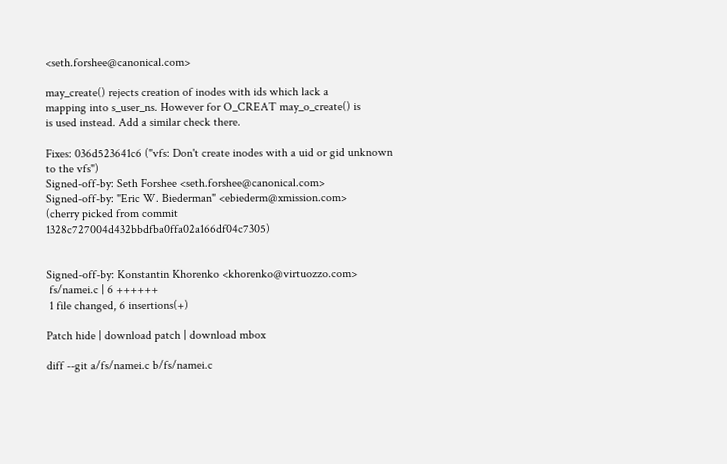<seth.forshee@canonical.com>

may_create() rejects creation of inodes with ids which lack a
mapping into s_user_ns. However for O_CREAT may_o_create() is
is used instead. Add a similar check there.

Fixes: 036d523641c6 ("vfs: Don't create inodes with a uid or gid unknown to the vfs")
Signed-off-by: Seth Forshee <seth.forshee@canonical.com>
Signed-off-by: "Eric W. Biederman" <ebiederm@xmission.com>
(cherry picked from commit 1328c727004d432bbdfba0ffa02a166df04c7305)


Signed-off-by: Konstantin Khorenko <khorenko@virtuozzo.com>
 fs/namei.c | 6 ++++++
 1 file changed, 6 insertions(+)

Patch hide | download patch | download mbox

diff --git a/fs/namei.c b/fs/namei.c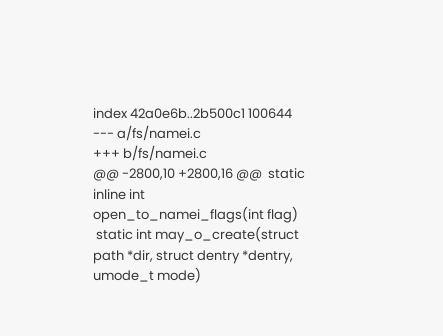index 42a0e6b..2b500c1 100644
--- a/fs/namei.c
+++ b/fs/namei.c
@@ -2800,10 +2800,16 @@  static inline int open_to_namei_flags(int flag)
 static int may_o_create(struct path *dir, struct dentry *dentry, umode_t mode)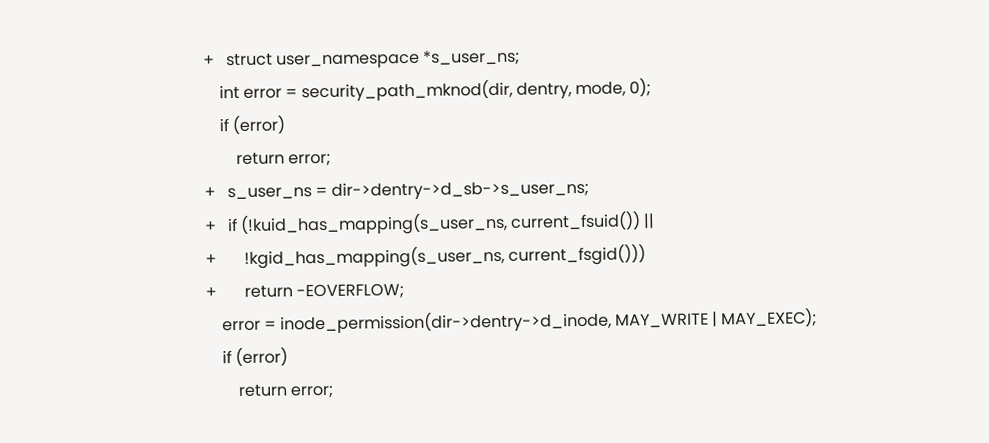+   struct user_namespace *s_user_ns;
    int error = security_path_mknod(dir, dentry, mode, 0);
    if (error)
        return error;
+   s_user_ns = dir->dentry->d_sb->s_user_ns;
+   if (!kuid_has_mapping(s_user_ns, current_fsuid()) ||
+       !kgid_has_mapping(s_user_ns, current_fsgid()))
+       return -EOVERFLOW;
    error = inode_permission(dir->dentry->d_inode, MAY_WRITE | MAY_EXEC);
    if (error)
        return error;